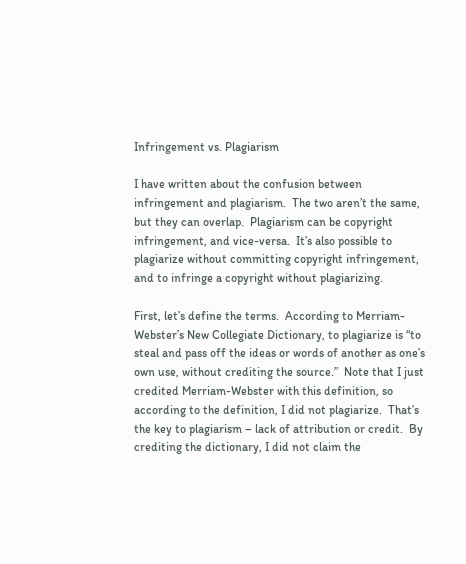Infringement vs. Plagiarism

I have written about the confusion between infringement and plagiarism.  The two aren’t the same, but they can overlap.  Plagiarism can be copyright infringement, and vice-versa.  It’s also possible to plagiarize without committing copyright infringement, and to infringe a copyright without plagiarizing.

First, let’s define the terms.  According to Merriam-Webster’s New Collegiate Dictionary, to plagiarize is “to steal and pass off the ideas or words of another as one’s own use, without crediting the source.”  Note that I just credited Merriam-Webster with this definition, so according to the definition, I did not plagiarize.  That’s the key to plagiarism – lack of attribution or credit.  By crediting the dictionary, I did not claim the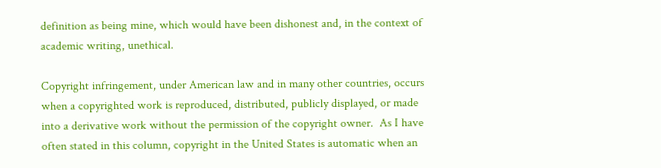definition as being mine, which would have been dishonest and, in the context of academic writing, unethical.

Copyright infringement, under American law and in many other countries, occurs when a copyrighted work is reproduced, distributed, publicly displayed, or made into a derivative work without the permission of the copyright owner.  As I have often stated in this column, copyright in the United States is automatic when an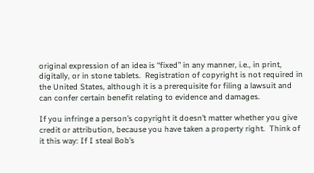original expression of an idea is “fixed” in any manner, i.e., in print, digitally, or in stone tablets.  Registration of copyright is not required in the United States, although it is a prerequisite for filing a lawsuit and can confer certain benefit relating to evidence and damages.

If you infringe a person’s copyright it doesn’t matter whether you give credit or attribution, because you have taken a property right.  Think of it this way: If I steal Bob’s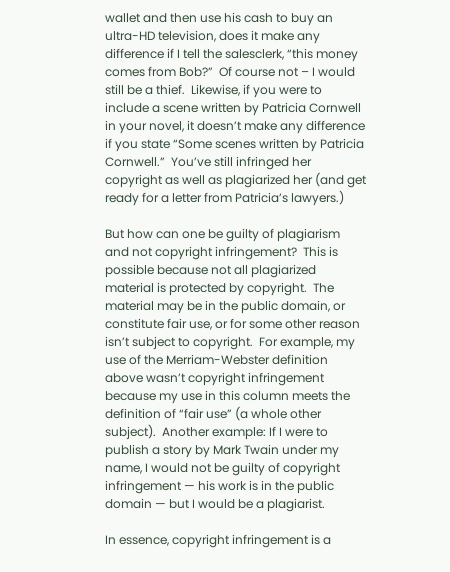wallet and then use his cash to buy an ultra-HD television, does it make any difference if I tell the salesclerk, “this money comes from Bob?”  Of course not – I would still be a thief.  Likewise, if you were to include a scene written by Patricia Cornwell in your novel, it doesn’t make any difference if you state “Some scenes written by Patricia Cornwell.”  You’ve still infringed her copyright as well as plagiarized her (and get ready for a letter from Patricia’s lawyers.)

But how can one be guilty of plagiarism and not copyright infringement?  This is possible because not all plagiarized material is protected by copyright.  The material may be in the public domain, or constitute fair use, or for some other reason isn’t subject to copyright.  For example, my use of the Merriam-Webster definition above wasn’t copyright infringement because my use in this column meets the definition of “fair use” (a whole other subject).  Another example: If I were to publish a story by Mark Twain under my name, I would not be guilty of copyright infringement — his work is in the public domain — but I would be a plagiarist.

In essence, copyright infringement is a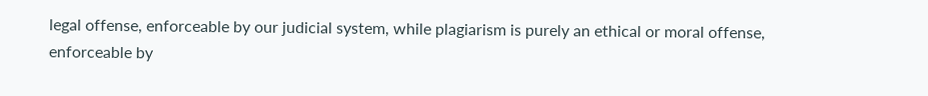legal offense, enforceable by our judicial system, while plagiarism is purely an ethical or moral offense, enforceable by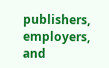publishers, employers, and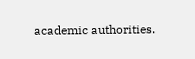academic authorities.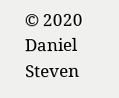© 2020 Daniel Steven